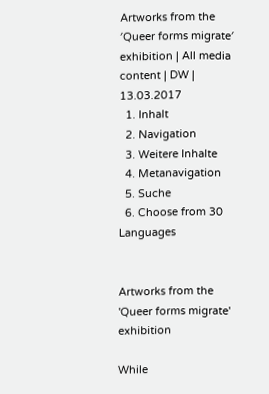Artworks from the ′Queer forms migrate′ exhibition | All media content | DW | 13.03.2017
  1. Inhalt
  2. Navigation
  3. Weitere Inhalte
  4. Metanavigation
  5. Suche
  6. Choose from 30 Languages


Artworks from the 'Queer forms migrate' exhibition

While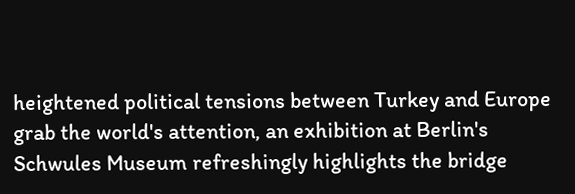heightened political tensions between Turkey and Europe grab the world's attention, an exhibition at Berlin's Schwules Museum refreshingly highlights the bridge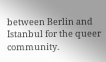between Berlin and Istanbul for the queer community.